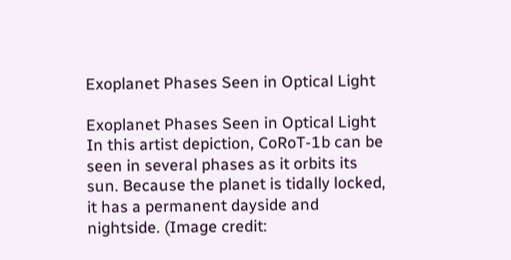Exoplanet Phases Seen in Optical Light

Exoplanet Phases Seen in Optical Light
In this artist depiction, CoRoT-1b can be seen in several phases as it orbits its sun. Because the planet is tidally locked, it has a permanent dayside and nightside. (Image credit: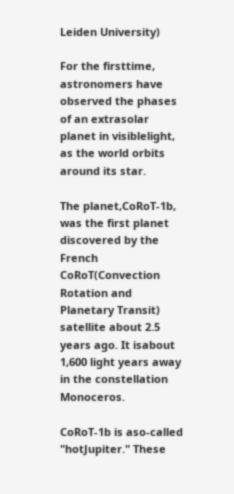Leiden University)

For the firsttime, astronomers have observed the phases of an extrasolar planet in visiblelight, as the world orbits around its star.

The planet,CoRoT-1b, was the first planet discovered by the French CoRoT(Convection Rotation and Planetary Transit) satellite about 2.5 years ago. It isabout 1,600 light years away in the constellation Monoceros.

CoRoT-1b is aso-called "hotJupiter." These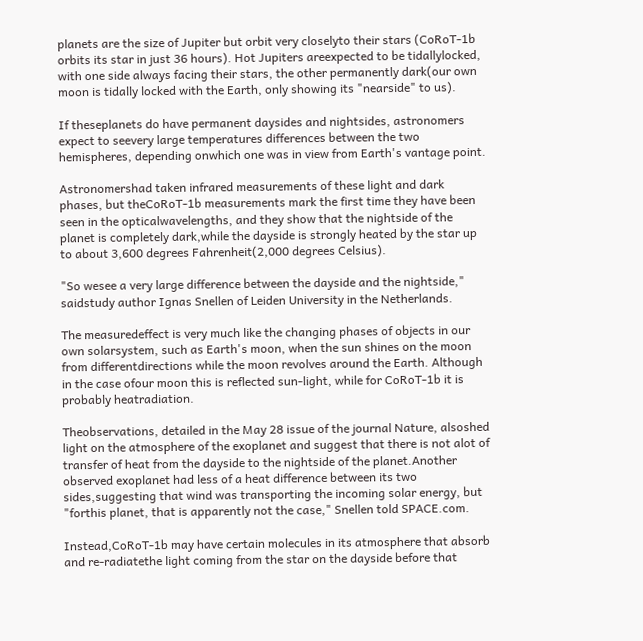planets are the size of Jupiter but orbit very closelyto their stars (CoRoT-1b orbits its star in just 36 hours). Hot Jupiters areexpected to be tidallylocked, with one side always facing their stars, the other permanently dark(our own moon is tidally locked with the Earth, only showing its "nearside" to us).

If theseplanets do have permanent daysides and nightsides, astronomers expect to seevery large temperatures differences between the two hemispheres, depending onwhich one was in view from Earth's vantage point.

Astronomershad taken infrared measurements of these light and dark phases, but theCoRoT-1b measurements mark the first time they have been seen in the opticalwavelengths, and they show that the nightside of the planet is completely dark,while the dayside is strongly heated by the star up to about 3,600 degrees Fahrenheit(2,000 degrees Celsius).

"So wesee a very large difference between the dayside and the nightside," saidstudy author Ignas Snellen of Leiden University in the Netherlands.

The measuredeffect is very much like the changing phases of objects in our own solarsystem, such as Earth's moon, when the sun shines on the moon from differentdirections while the moon revolves around the Earth. Although in the case ofour moon this is reflected sun-light, while for CoRoT-1b it is probably heatradiation.

Theobservations, detailed in the May 28 issue of the journal Nature, alsoshed light on the atmosphere of the exoplanet and suggest that there is not alot of transfer of heat from the dayside to the nightside of the planet.Another observed exoplanet had less of a heat difference between its two sides,suggesting that wind was transporting the incoming solar energy, but "forthis planet, that is apparently not the case," Snellen told SPACE.com.

Instead,CoRoT-1b may have certain molecules in its atmosphere that absorb and re-radiatethe light coming from the star on the dayside before that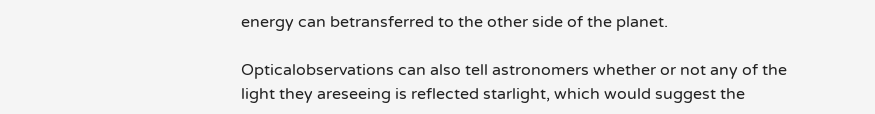energy can betransferred to the other side of the planet.

Opticalobservations can also tell astronomers whether or not any of the light they areseeing is reflected starlight, which would suggest the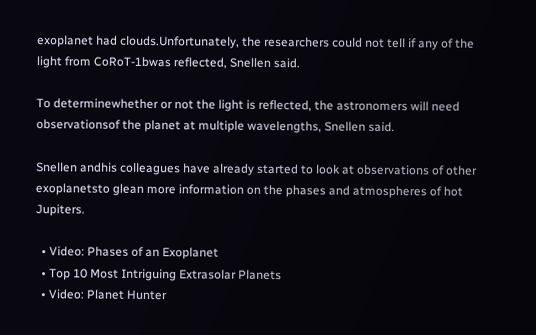exoplanet had clouds.Unfortunately, the researchers could not tell if any of the light from CoRoT-1bwas reflected, Snellen said.

To determinewhether or not the light is reflected, the astronomers will need observationsof the planet at multiple wavelengths, Snellen said.

Snellen andhis colleagues have already started to look at observations of other exoplanetsto glean more information on the phases and atmospheres of hot Jupiters.

  • Video: Phases of an Exoplanet
  • Top 10 Most Intriguing Extrasolar Planets
  • Video: Planet Hunter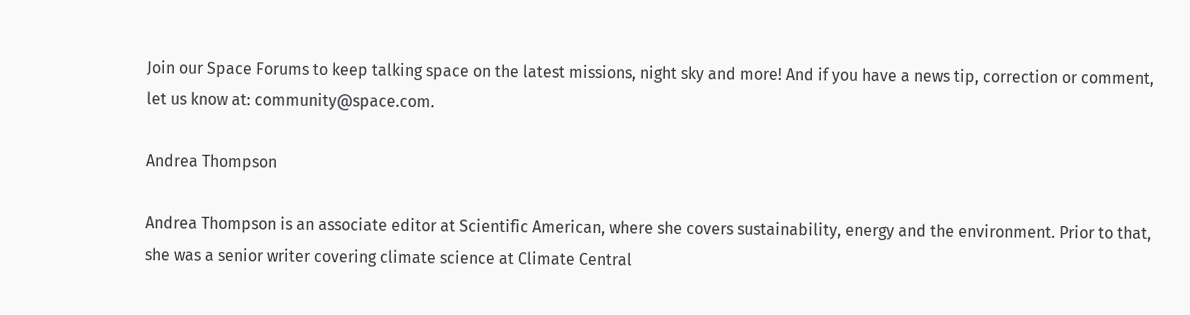Join our Space Forums to keep talking space on the latest missions, night sky and more! And if you have a news tip, correction or comment, let us know at: community@space.com.

Andrea Thompson

Andrea Thompson is an associate editor at Scientific American, where she covers sustainability, energy and the environment. Prior to that, she was a senior writer covering climate science at Climate Central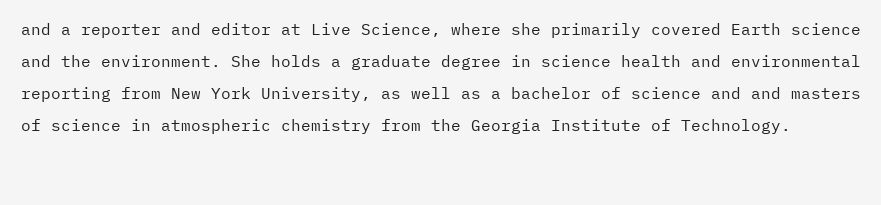and a reporter and editor at Live Science, where she primarily covered Earth science and the environment. She holds a graduate degree in science health and environmental reporting from New York University, as well as a bachelor of science and and masters of science in atmospheric chemistry from the Georgia Institute of Technology.